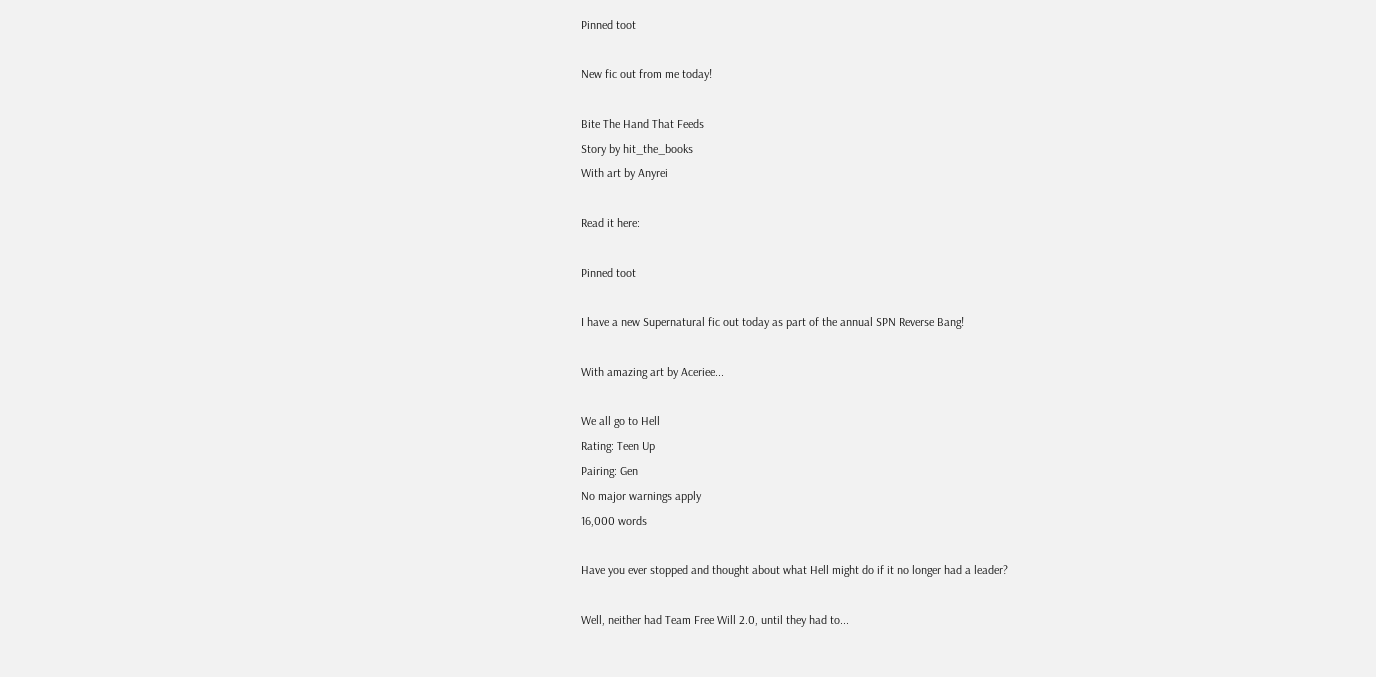Pinned toot

New fic out from me today!

Bite The Hand That Feeds
Story by hit_the_books
With art by Anyrei

Read it here:

Pinned toot

I have a new Supernatural fic out today as part of the annual SPN Reverse Bang!

With amazing art by Aceriee...

We all go to Hell
Rating: Teen Up
Pairing: Gen
No major warnings apply
16,000 words

Have you ever stopped and thought about what Hell might do if it no longer had a leader?

Well, neither had Team Free Will 2.0, until they had to...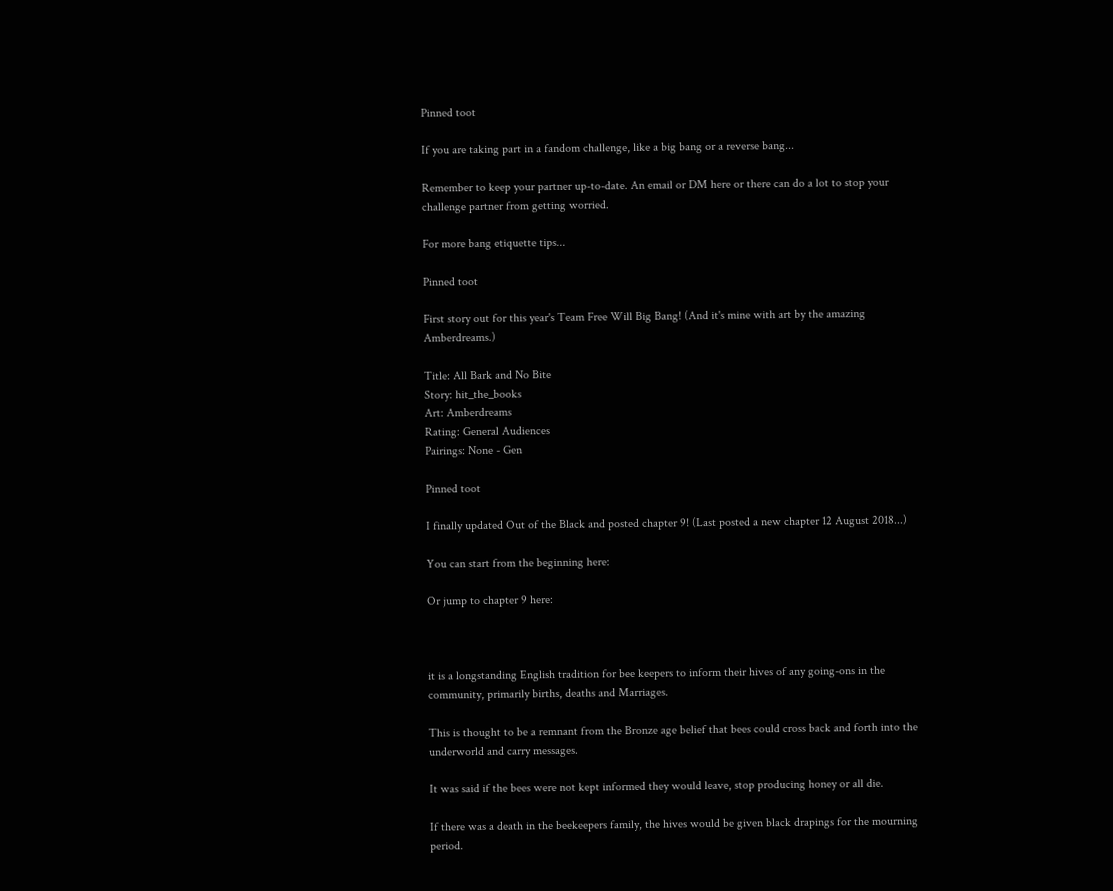Pinned toot

If you are taking part in a fandom challenge, like a big bang or a reverse bang...

Remember to keep your partner up-to-date. An email or DM here or there can do a lot to stop your challenge partner from getting worried.

For more bang etiquette tips...

Pinned toot

First story out for this year's Team Free Will Big Bang! (And it's mine with art by the amazing Amberdreams.)

Title: All Bark and No Bite
Story: hit_the_books
Art: Amberdreams
Rating: General Audiences
Pairings: None - Gen

Pinned toot

I finally updated Out of the Black and posted chapter 9! (Last posted a new chapter 12 August 2018...)

You can start from the beginning here:

Or jump to chapter 9 here:



it is a longstanding English tradition for bee keepers to inform their hives of any going-ons in the community, primarily births, deaths and Marriages.

This is thought to be a remnant from the Bronze age belief that bees could cross back and forth into the underworld and carry messages.

It was said if the bees were not kept informed they would leave, stop producing honey or all die.

If there was a death in the beekeepers family, the hives would be given black drapings for the mourning period.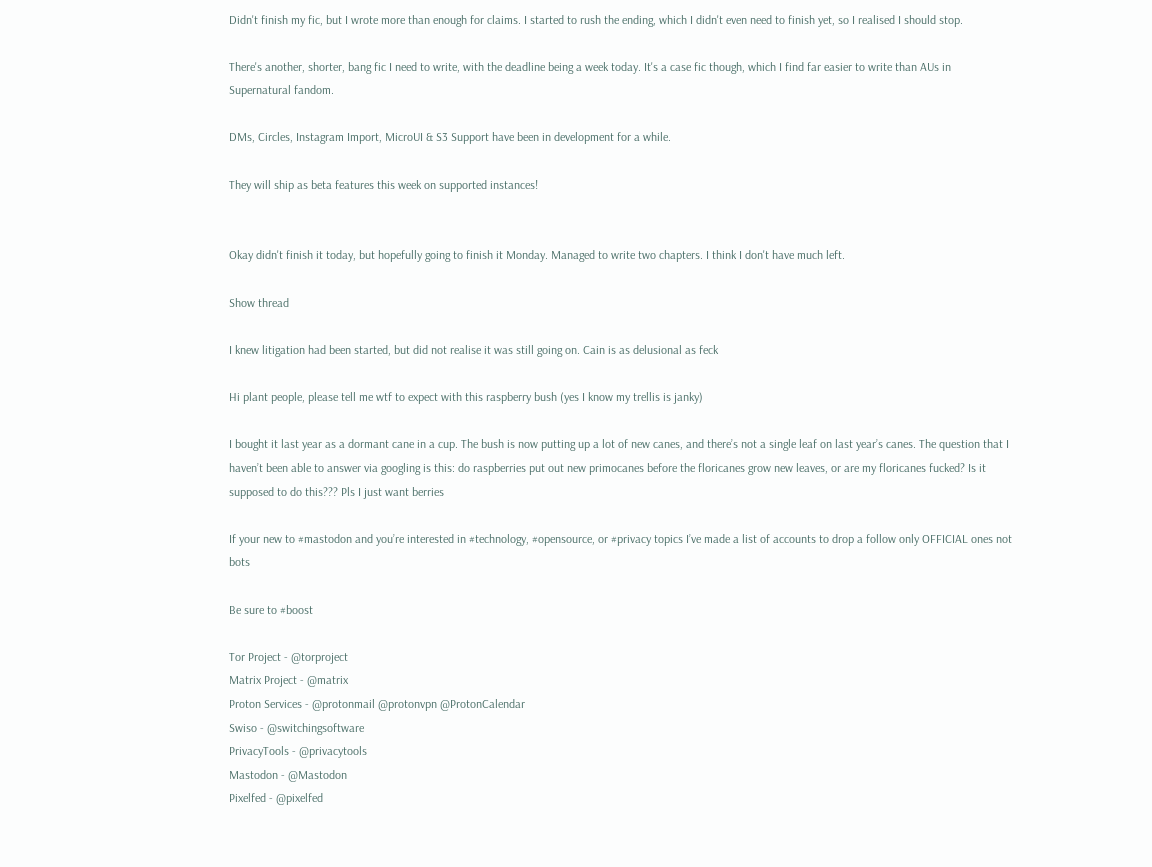Didn't finish my fic, but I wrote more than enough for claims. I started to rush the ending, which I didn't even need to finish yet, so I realised I should stop.

There's another, shorter, bang fic I need to write, with the deadline being a week today. It's a case fic though, which I find far easier to write than AUs in Supernatural fandom.

DMs, Circles, Instagram Import, MicroUI & S3 Support have been in development for a while.

They will ship as beta features this week on supported instances!


Okay didn't finish it today, but hopefully going to finish it Monday. Managed to write two chapters. I think I don't have much left.

Show thread

I knew litigation had been started, but did not realise it was still going on. Cain is as delusional as feck

Hi plant people, please tell me wtf to expect with this raspberry bush (yes I know my trellis is janky)

I bought it last year as a dormant cane in a cup. The bush is now putting up a lot of new canes, and there’s not a single leaf on last year’s canes. The question that I haven’t been able to answer via googling is this: do raspberries put out new primocanes before the floricanes grow new leaves, or are my floricanes fucked? Is it supposed to do this??? Pls I just want berries

If your new to #mastodon and you’re interested in #technology, #opensource, or #privacy topics I’ve made a list of accounts to drop a follow only OFFICIAL ones not bots

Be sure to #boost

Tor Project - @torproject
Matrix Project - @matrix
Proton Services - @protonmail @protonvpn @ProtonCalendar
Swiso - @switchingsoftware
PrivacyTools - @privacytools
Mastodon - @Mastodon
Pixelfed - @pixelfed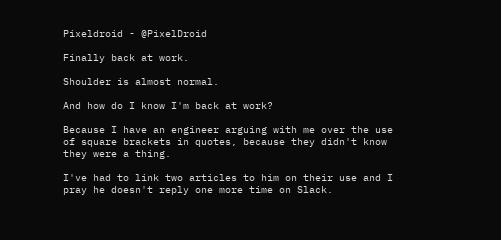Pixeldroid - @PixelDroid

Finally back at work.

Shoulder is almost normal.

And how do I know I'm back at work?

Because I have an engineer arguing with me over the use of square brackets in quotes, because they didn't know they were a thing.

I've had to link two articles to him on their use and I pray he doesn't reply one more time on Slack.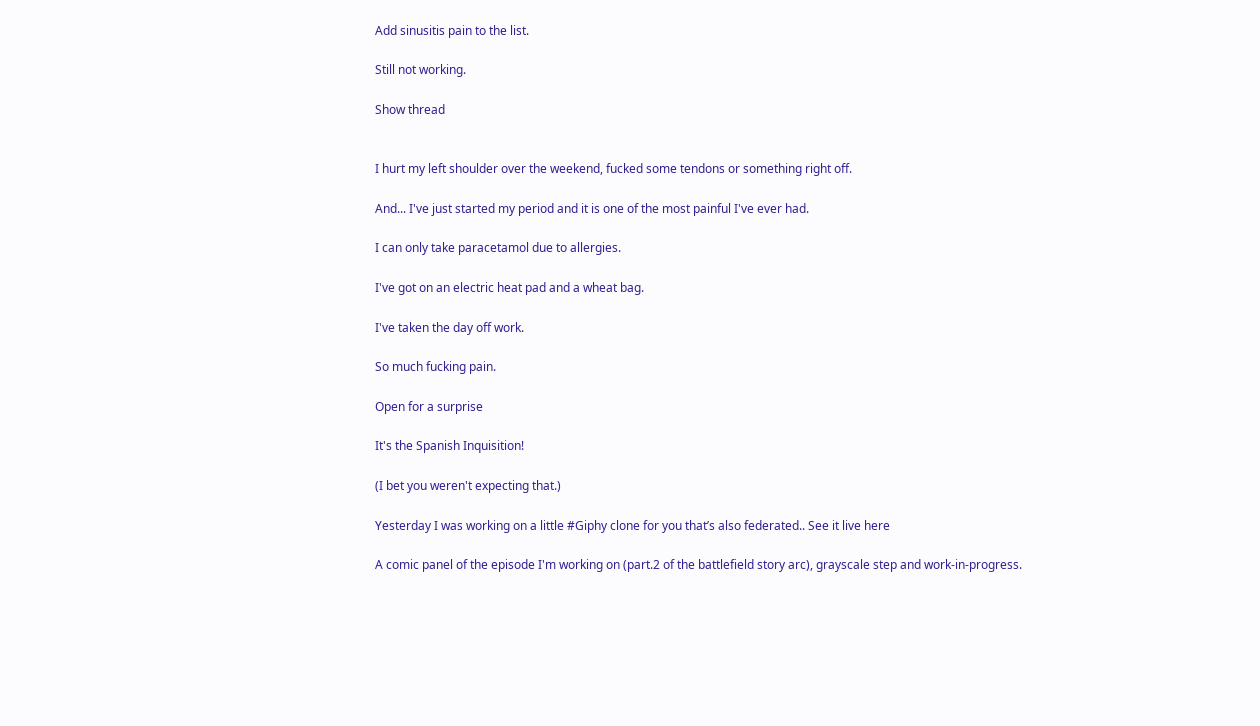Add sinusitis pain to the list.

Still not working.

Show thread


I hurt my left shoulder over the weekend, fucked some tendons or something right off.

And... I've just started my period and it is one of the most painful I've ever had.

I can only take paracetamol due to allergies.

I've got on an electric heat pad and a wheat bag.

I've taken the day off work.

So much fucking pain.

Open for a surprise

It's the Spanish Inquisition!

(I bet you weren't expecting that.)

Yesterday I was working on a little #Giphy clone for you that’s also federated.. See it live here

A comic panel of the episode I'm working on (part.2 of the battlefield story arc), grayscale step and work-in-progress.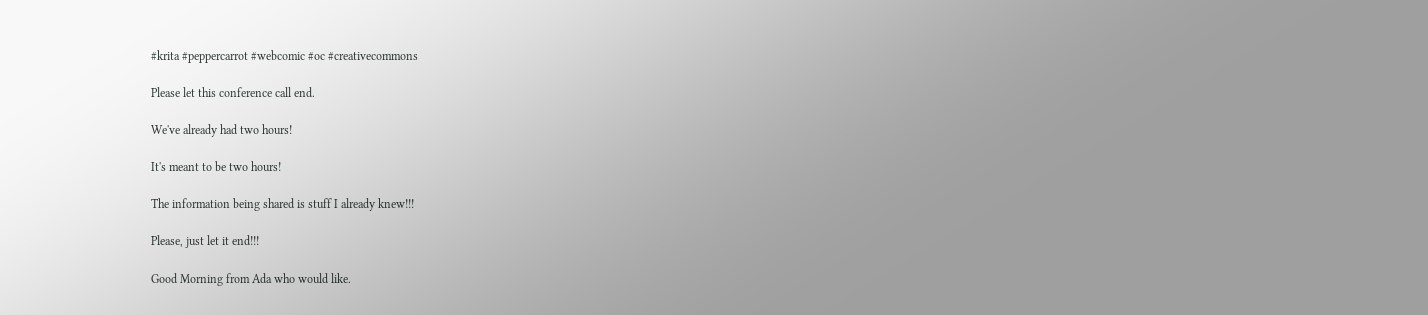#krita #peppercarrot #webcomic #oc #creativecommons

Please let this conference call end.

We've already had two hours!

It's meant to be two hours!

The information being shared is stuff I already knew!!!

Please, just let it end!!!

Good Morning from Ada who would like.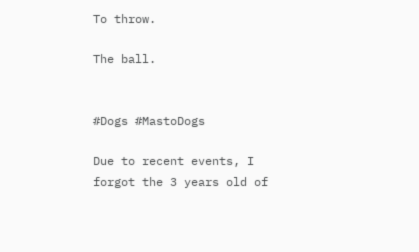To throw.

The ball.


#Dogs #MastoDogs

Due to recent events, I forgot the 3 years old of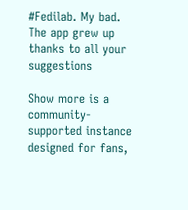#Fedilab. My bad.
The app grew up thanks to all your suggestions

Show more is a community-supported instance designed for fans,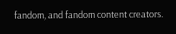fandom, and fandom content creators.